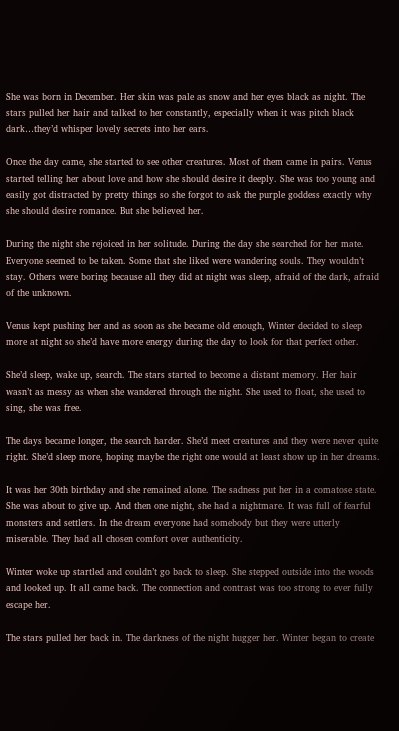She was born in December. Her skin was pale as snow and her eyes black as night. The stars pulled her hair and talked to her constantly, especially when it was pitch black dark…they’d whisper lovely secrets into her ears.

Once the day came, she started to see other creatures. Most of them came in pairs. Venus started telling her about love and how she should desire it deeply. She was too young and easily got distracted by pretty things so she forgot to ask the purple goddess exactly why she should desire romance. But she believed her.

During the night she rejoiced in her solitude. During the day she searched for her mate. Everyone seemed to be taken. Some that she liked were wandering souls. They wouldn’t stay. Others were boring because all they did at night was sleep, afraid of the dark, afraid of the unknown.

Venus kept pushing her and as soon as she became old enough, Winter decided to sleep more at night so she’d have more energy during the day to look for that perfect other.

She’d sleep, wake up, search. The stars started to become a distant memory. Her hair wasn’t as messy as when she wandered through the night. She used to float, she used to sing, she was free.

The days became longer, the search harder. She’d meet creatures and they were never quite right. She’d sleep more, hoping maybe the right one would at least show up in her dreams.

It was her 30th birthday and she remained alone. The sadness put her in a comatose state. She was about to give up. And then one night, she had a nightmare. It was full of fearful monsters and settlers. In the dream everyone had somebody but they were utterly miserable. They had all chosen comfort over authenticity.

Winter woke up startled and couldn’t go back to sleep. She stepped outside into the woods and looked up. It all came back. The connection and contrast was too strong to ever fully escape her.

The stars pulled her back in. The darkness of the night hugger her. Winter began to create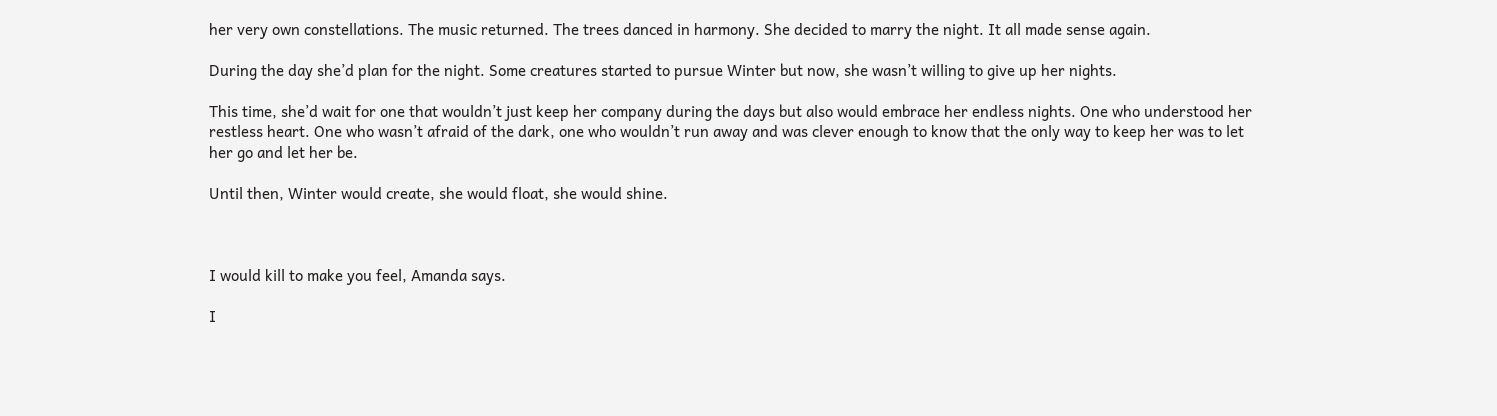her very own constellations. The music returned. The trees danced in harmony. She decided to marry the night. It all made sense again.

During the day she’d plan for the night. Some creatures started to pursue Winter but now, she wasn’t willing to give up her nights.

This time, she’d wait for one that wouldn’t just keep her company during the days but also would embrace her endless nights. One who understood her restless heart. One who wasn’t afraid of the dark, one who wouldn’t run away and was clever enough to know that the only way to keep her was to let her go and let her be.

Until then, Winter would create, she would float, she would shine.



I would kill to make you feel, Amanda says.

I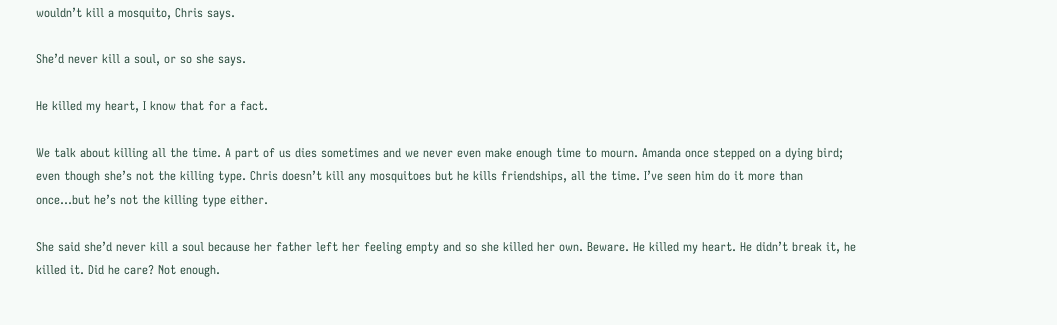wouldn’t kill a mosquito, Chris says.

She’d never kill a soul, or so she says.

He killed my heart, I know that for a fact.

We talk about killing all the time. A part of us dies sometimes and we never even make enough time to mourn. Amanda once stepped on a dying bird; even though she’s not the killing type. Chris doesn’t kill any mosquitoes but he kills friendships, all the time. I’ve seen him do it more than once…but he’s not the killing type either.

She said she’d never kill a soul because her father left her feeling empty and so she killed her own. Beware. He killed my heart. He didn’t break it, he killed it. Did he care? Not enough.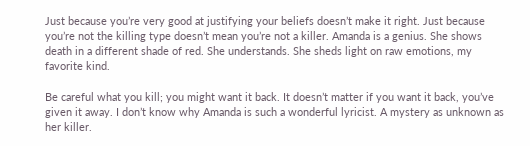Just because you’re very good at justifying your beliefs doesn’t make it right. Just because you’re not the killing type doesn’t mean you’re not a killer. Amanda is a genius. She shows death in a different shade of red. She understands. She sheds light on raw emotions, my favorite kind.

Be careful what you kill; you might want it back. It doesn’t matter if you want it back, you’ve given it away. I don’t know why Amanda is such a wonderful lyricist. A mystery as unknown as her killer.